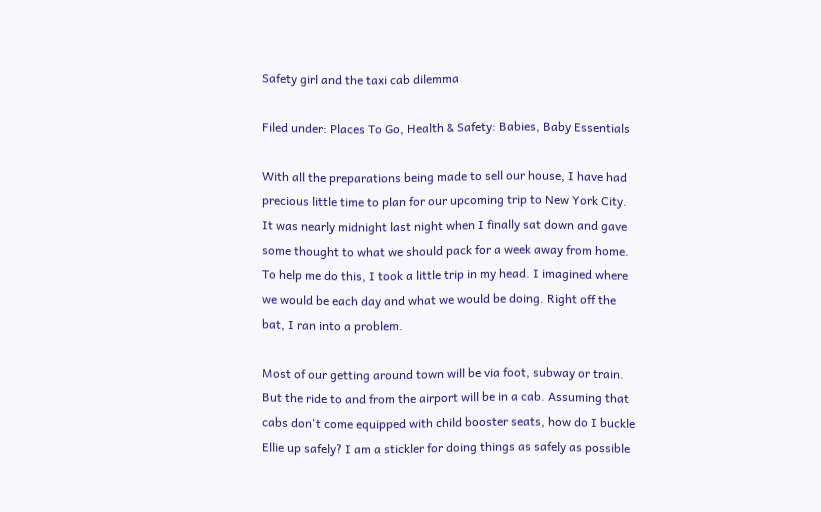Safety girl and the taxi cab dilemma

Filed under: Places To Go, Health & Safety: Babies, Baby Essentials

With all the preparations being made to sell our house, I have had precious little time to plan for our upcoming trip to New York City. It was nearly midnight last night when I finally sat down and gave some thought to what we should pack for a week away from home. To help me do this, I took a little trip in my head. I imagined where we would be each day and what we would be doing. Right off the bat, I ran into a problem.

Most of our getting around town will be via foot, subway or train. But the ride to and from the airport will be in a cab. Assuming that cabs don't come equipped with child booster seats, how do I buckle Ellie up safely? I am a stickler for doing things as safely as possible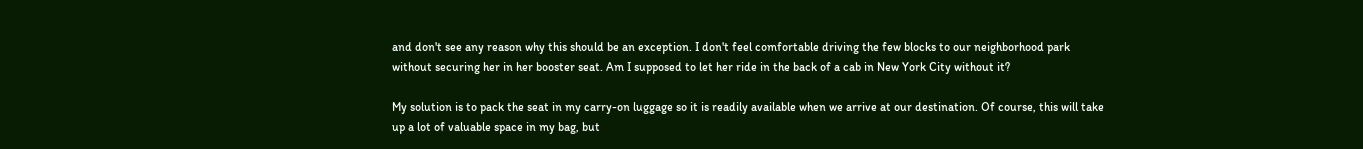and don't see any reason why this should be an exception. I don't feel comfortable driving the few blocks to our neighborhood park without securing her in her booster seat. Am I supposed to let her ride in the back of a cab in New York City without it?

My solution is to pack the seat in my carry-on luggage so it is readily available when we arrive at our destination. Of course, this will take up a lot of valuable space in my bag, but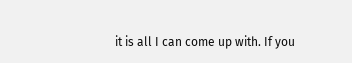it is all I can come up with. If you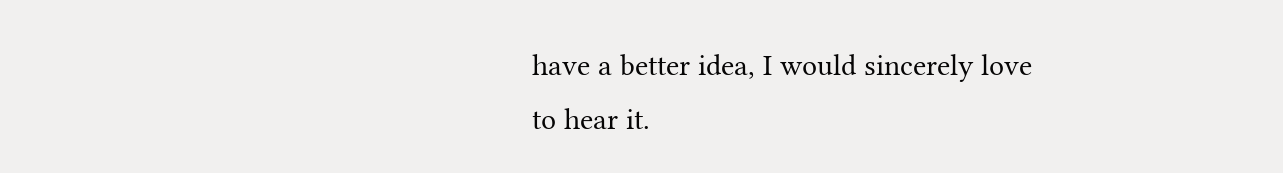have a better idea, I would sincerely love to hear it.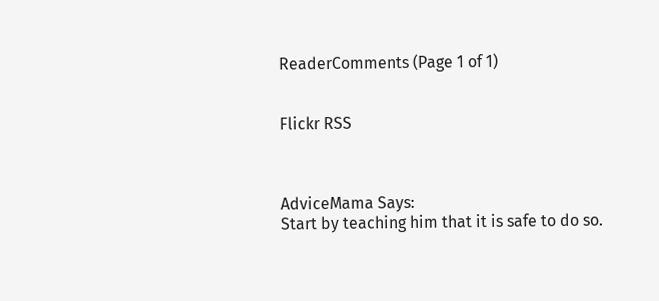ReaderComments (Page 1 of 1)


Flickr RSS



AdviceMama Says:
Start by teaching him that it is safe to do so.